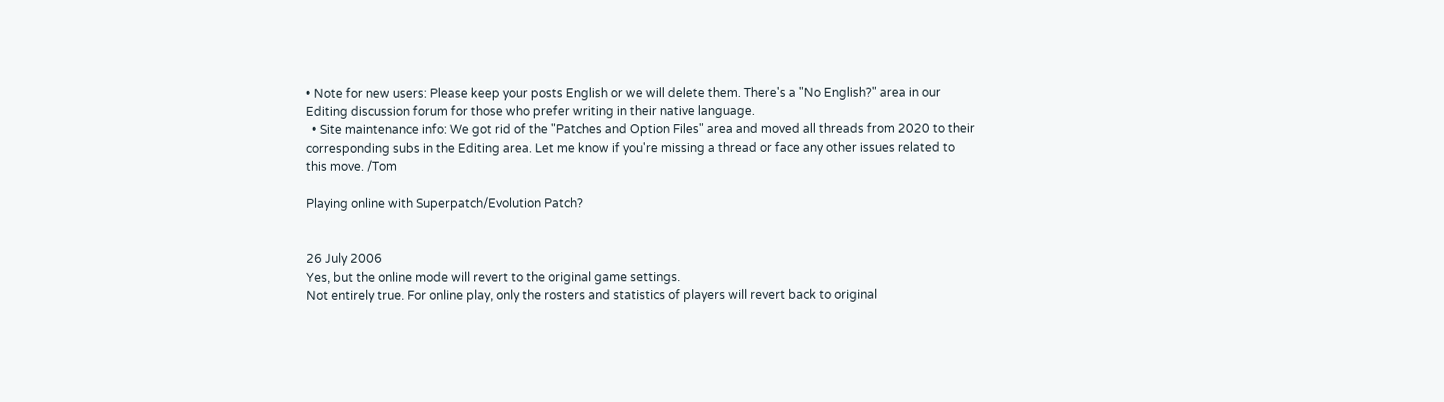• Note for new users: Please keep your posts English or we will delete them. There's a "No English?" area in our Editing discussion forum for those who prefer writing in their native language.
  • Site maintenance info: We got rid of the "Patches and Option Files" area and moved all threads from 2020 to their corresponding subs in the Editing area. Let me know if you're missing a thread or face any other issues related to this move. /Tom

Playing online with Superpatch/Evolution Patch?


26 July 2006
Yes, but the online mode will revert to the original game settings.
Not entirely true. For online play, only the rosters and statistics of players will revert back to original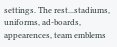settings. The rest...stadiums, uniforms, ad-boards, appearences, team emblems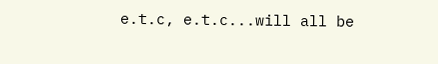e.t.c, e.t.c...will all be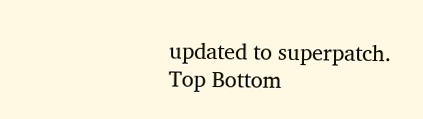updated to superpatch.
Top Bottom